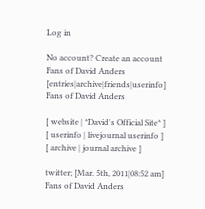Log in

No account? Create an account
Fans of David Anders [entries|archive|friends|userinfo]
Fans of David Anders

[ website | *David's Official Site* ]
[ userinfo | livejournal userinfo ]
[ archive | journal archive ]

twitter; [Mar. 5th, 2011|08:52 am]
Fans of David Anders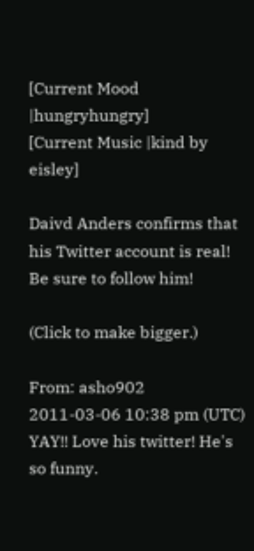[Current Mood |hungryhungry]
[Current Music |kind by eisley]

Daivd Anders confirms that his Twitter account is real! Be sure to follow him!

(Click to make bigger.)

From: asho902
2011-03-06 10:38 pm (UTC)
YAY!! Love his twitter! He's so funny.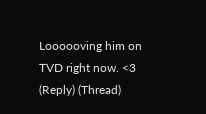Loooooving him on TVD right now. <3
(Reply) (Thread)